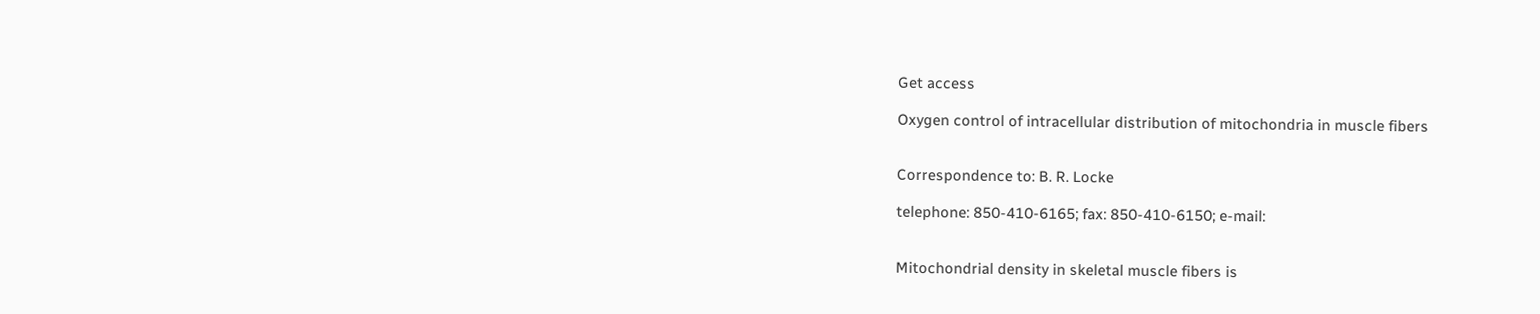Get access

Oxygen control of intracellular distribution of mitochondria in muscle fibers


Correspondence to: B. R. Locke

telephone: 850-410-6165; fax: 850-410-6150; e-mail:


Mitochondrial density in skeletal muscle fibers is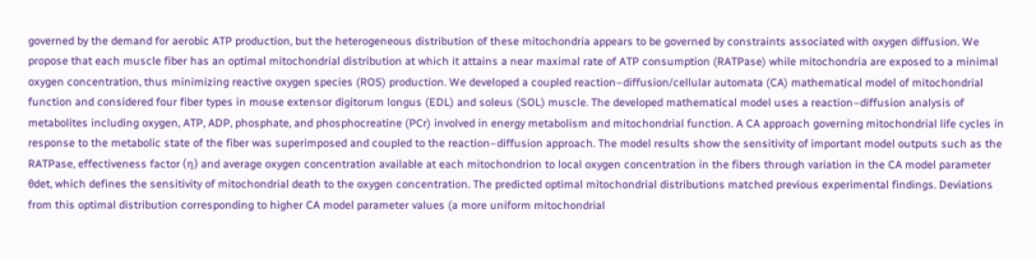governed by the demand for aerobic ATP production, but the heterogeneous distribution of these mitochondria appears to be governed by constraints associated with oxygen diffusion. We propose that each muscle fiber has an optimal mitochondrial distribution at which it attains a near maximal rate of ATP consumption (RATPase) while mitochondria are exposed to a minimal oxygen concentration, thus minimizing reactive oxygen species (ROS) production. We developed a coupled reaction–diffusion/cellular automata (CA) mathematical model of mitochondrial function and considered four fiber types in mouse extensor digitorum longus (EDL) and soleus (SOL) muscle. The developed mathematical model uses a reaction–diffusion analysis of metabolites including oxygen, ATP, ADP, phosphate, and phosphocreatine (PCr) involved in energy metabolism and mitochondrial function. A CA approach governing mitochondrial life cycles in response to the metabolic state of the fiber was superimposed and coupled to the reaction–diffusion approach. The model results show the sensitivity of important model outputs such as the RATPase, effectiveness factor (η) and average oxygen concentration available at each mitochondrion to local oxygen concentration in the fibers through variation in the CA model parameter θdet, which defines the sensitivity of mitochondrial death to the oxygen concentration. The predicted optimal mitochondrial distributions matched previous experimental findings. Deviations from this optimal distribution corresponding to higher CA model parameter values (a more uniform mitochondrial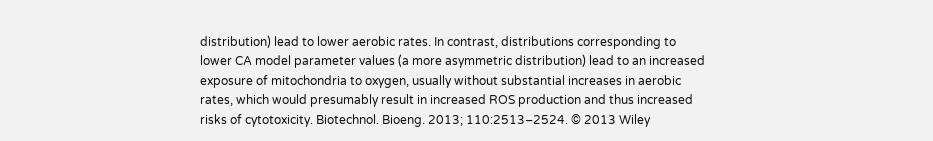distribution) lead to lower aerobic rates. In contrast, distributions corresponding to lower CA model parameter values (a more asymmetric distribution) lead to an increased exposure of mitochondria to oxygen, usually without substantial increases in aerobic rates, which would presumably result in increased ROS production and thus increased risks of cytotoxicity. Biotechnol. Bioeng. 2013; 110:2513–2524. © 2013 Wiley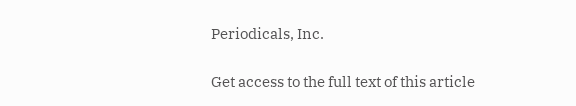Periodicals, Inc.

Get access to the full text of this article